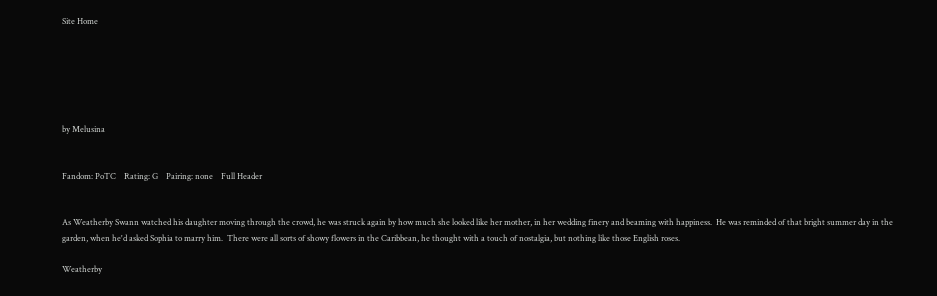Site Home






by Melusina


Fandom: PoTC    Rating: G    Pairing: none    Full Header


As Weatherby Swann watched his daughter moving through the crowd, he was struck again by how much she looked like her mother, in her wedding finery and beaming with happiness.  He was reminded of that bright summer day in the garden, when he'd asked Sophia to marry him.  There were all sorts of showy flowers in the Caribbean, he thought with a touch of nostalgia, but nothing like those English roses.

Weatherby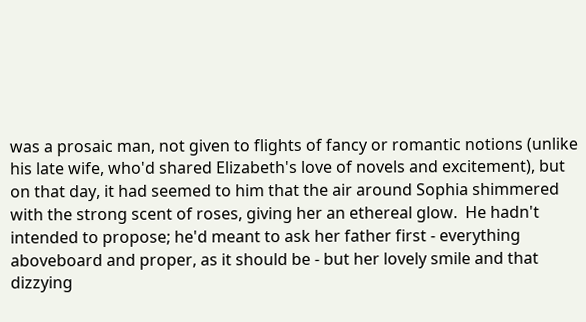was a prosaic man, not given to flights of fancy or romantic notions (unlike his late wife, who'd shared Elizabeth's love of novels and excitement), but on that day, it had seemed to him that the air around Sophia shimmered with the strong scent of roses, giving her an ethereal glow.  He hadn't intended to propose; he'd meant to ask her father first - everything aboveboard and proper, as it should be - but her lovely smile and that dizzying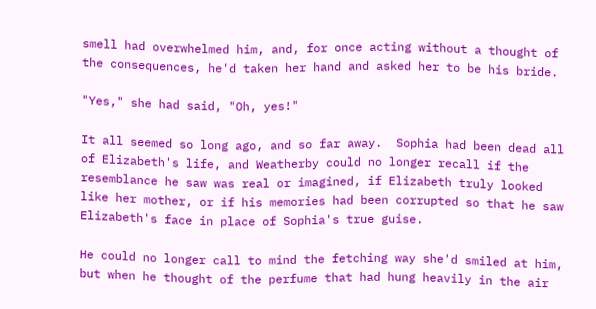smell had overwhelmed him, and, for once acting without a thought of the consequences, he'd taken her hand and asked her to be his bride.

"Yes," she had said, "Oh, yes!"

It all seemed so long ago, and so far away.  Sophia had been dead all of Elizabeth's life, and Weatherby could no longer recall if the resemblance he saw was real or imagined, if Elizabeth truly looked like her mother, or if his memories had been corrupted so that he saw Elizabeth's face in place of Sophia's true guise.

He could no longer call to mind the fetching way she'd smiled at him, but when he thought of the perfume that had hung heavily in the air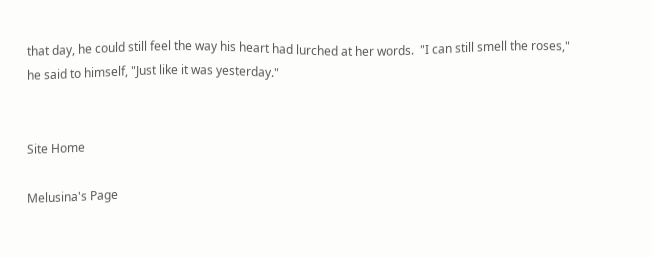that day, he could still feel the way his heart had lurched at her words.  "I can still smell the roses," he said to himself, "Just like it was yesterday."


Site Home

Melusina's Page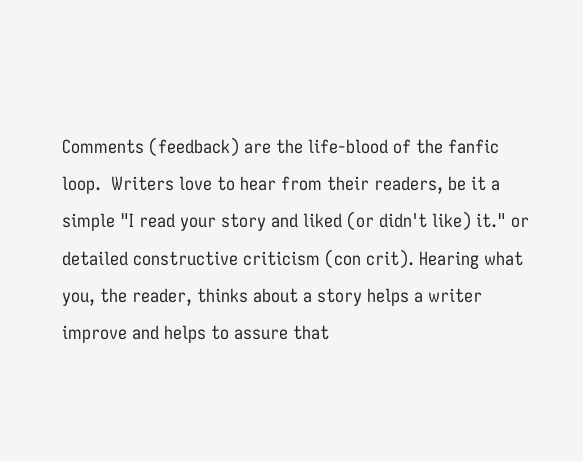Comments (feedback) are the life-blood of the fanfic loop.  Writers love to hear from their readers, be it a simple "I read your story and liked (or didn't like) it." or detailed constructive criticism (con crit). Hearing what you, the reader, thinks about a story helps a writer improve and helps to assure that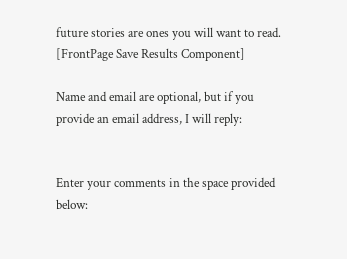future stories are ones you will want to read.
[FrontPage Save Results Component]

Name and email are optional, but if you provide an email address, I will reply:


Enter your comments in the space provided below: